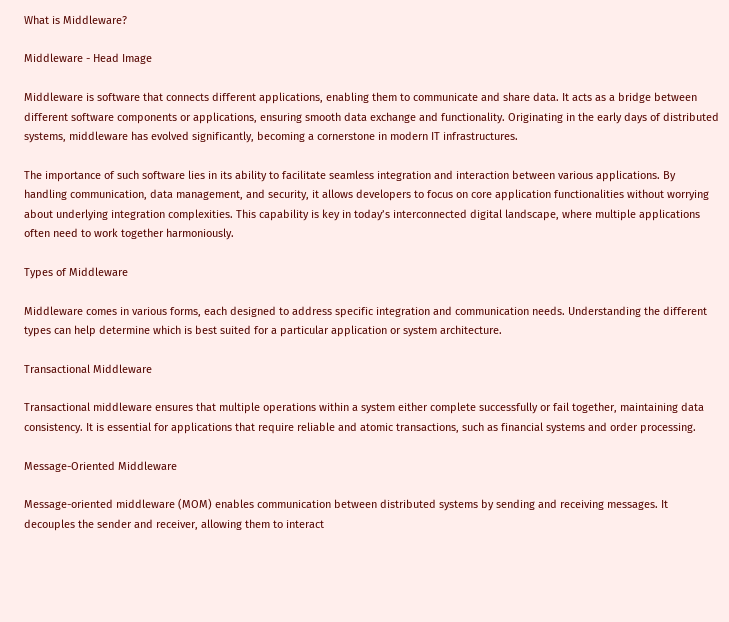What is Middleware?

Middleware - Head Image

Middleware is software that connects different applications, enabling them to communicate and share data. It acts as a bridge between different software components or applications, ensuring smooth data exchange and functionality. Originating in the early days of distributed systems, middleware has evolved significantly, becoming a cornerstone in modern IT infrastructures.

The importance of such software lies in its ability to facilitate seamless integration and interaction between various applications. By handling communication, data management, and security, it allows developers to focus on core application functionalities without worrying about underlying integration complexities. This capability is key in today’s interconnected digital landscape, where multiple applications often need to work together harmoniously.

Types of Middleware

Middleware comes in various forms, each designed to address specific integration and communication needs. Understanding the different types can help determine which is best suited for a particular application or system architecture.

Transactional Middleware

Transactional middleware ensures that multiple operations within a system either complete successfully or fail together, maintaining data consistency. It is essential for applications that require reliable and atomic transactions, such as financial systems and order processing.

Message-Oriented Middleware

Message-oriented middleware (MOM) enables communication between distributed systems by sending and receiving messages. It decouples the sender and receiver, allowing them to interact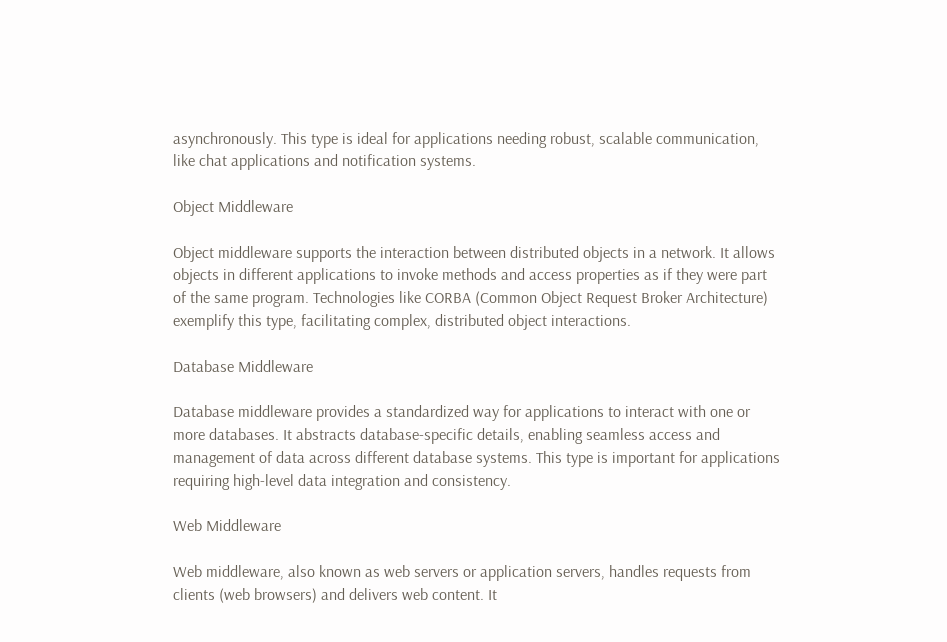asynchronously. This type is ideal for applications needing robust, scalable communication, like chat applications and notification systems.

Object Middleware

Object middleware supports the interaction between distributed objects in a network. It allows objects in different applications to invoke methods and access properties as if they were part of the same program. Technologies like CORBA (Common Object Request Broker Architecture) exemplify this type, facilitating complex, distributed object interactions.

Database Middleware

Database middleware provides a standardized way for applications to interact with one or more databases. It abstracts database-specific details, enabling seamless access and management of data across different database systems. This type is important for applications requiring high-level data integration and consistency.

Web Middleware

Web middleware, also known as web servers or application servers, handles requests from clients (web browsers) and delivers web content. It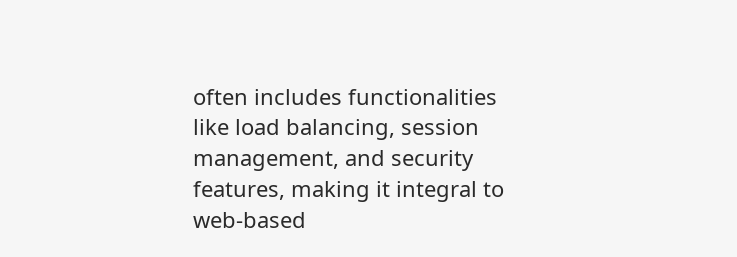often includes functionalities like load balancing, session management, and security features, making it integral to web-based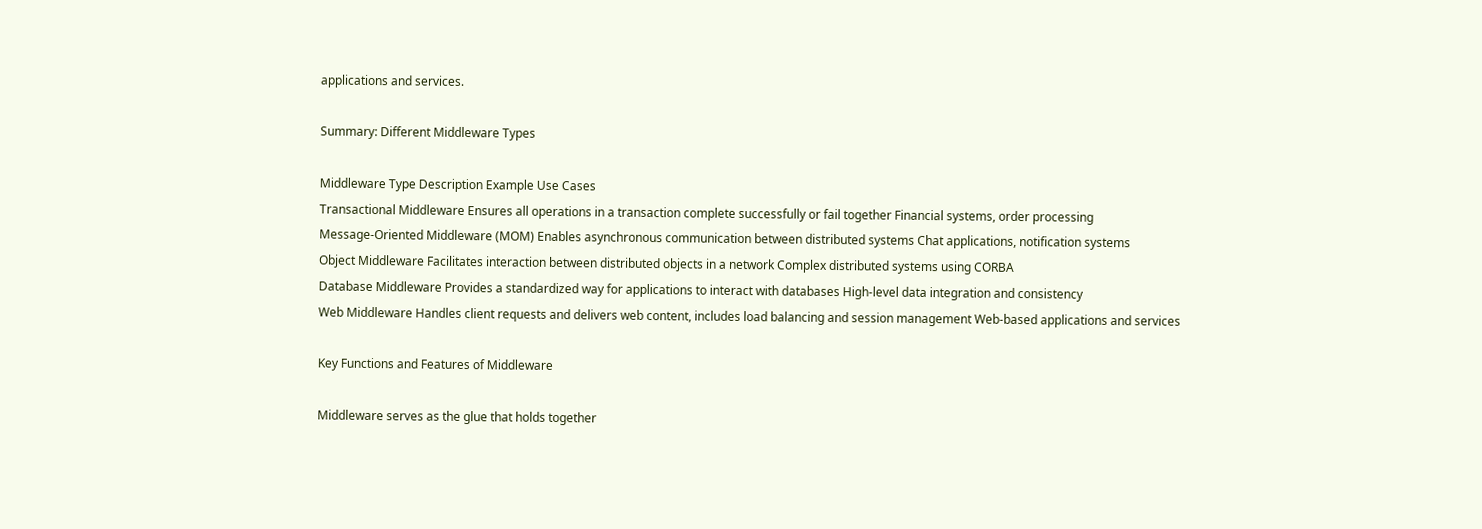applications and services.

Summary: Different Middleware Types

Middleware Type Description Example Use Cases
Transactional Middleware Ensures all operations in a transaction complete successfully or fail together Financial systems, order processing
Message-Oriented Middleware (MOM) Enables asynchronous communication between distributed systems Chat applications, notification systems
Object Middleware Facilitates interaction between distributed objects in a network Complex distributed systems using CORBA
Database Middleware Provides a standardized way for applications to interact with databases High-level data integration and consistency
Web Middleware Handles client requests and delivers web content, includes load balancing and session management Web-based applications and services

Key Functions and Features of Middleware

Middleware serves as the glue that holds together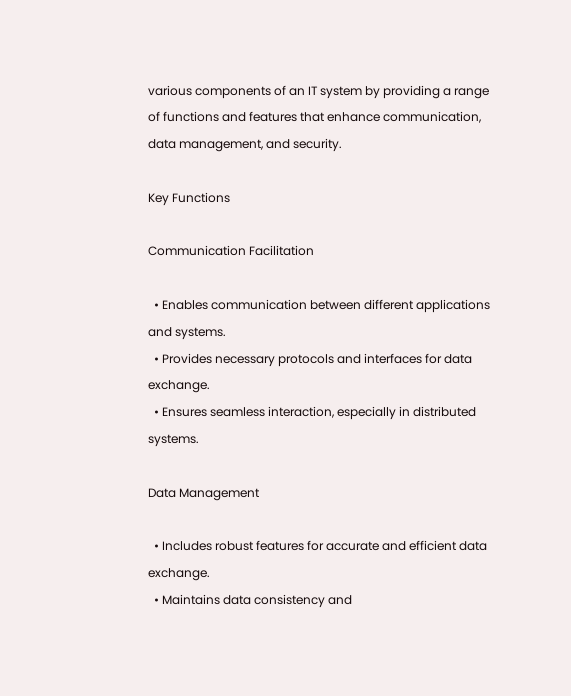various components of an IT system by providing a range of functions and features that enhance communication, data management, and security.

Key Functions

Communication Facilitation

  • Enables communication between different applications and systems.
  • Provides necessary protocols and interfaces for data exchange.
  • Ensures seamless interaction, especially in distributed systems.

Data Management

  • Includes robust features for accurate and efficient data exchange.
  • Maintains data consistency and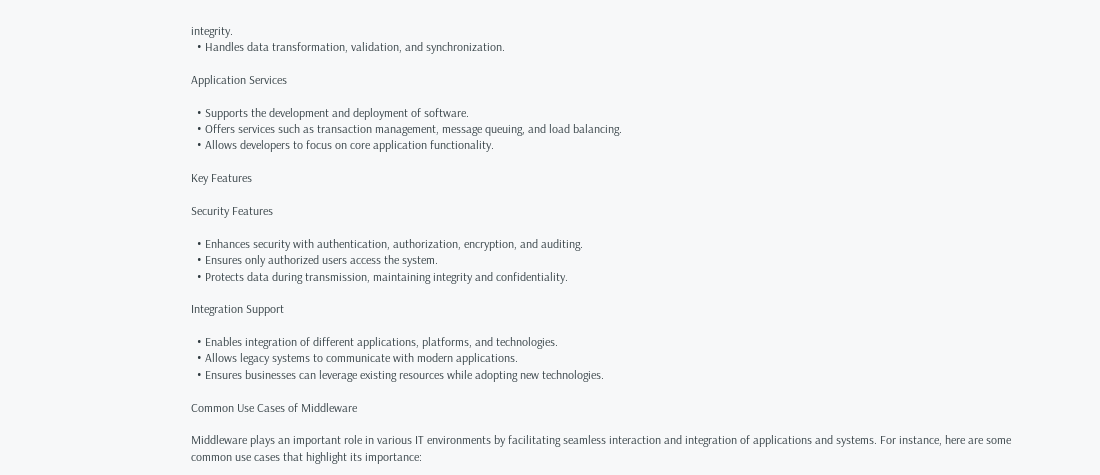integrity.
  • Handles data transformation, validation, and synchronization.

Application Services

  • Supports the development and deployment of software.
  • Offers services such as transaction management, message queuing, and load balancing.
  • Allows developers to focus on core application functionality.

Key Features

Security Features

  • Enhances security with authentication, authorization, encryption, and auditing.
  • Ensures only authorized users access the system.
  • Protects data during transmission, maintaining integrity and confidentiality.

Integration Support

  • Enables integration of different applications, platforms, and technologies.
  • Allows legacy systems to communicate with modern applications.
  • Ensures businesses can leverage existing resources while adopting new technologies.

Common Use Cases of Middleware

Middleware plays an important role in various IT environments by facilitating seamless interaction and integration of applications and systems. For instance, here are some common use cases that highlight its importance: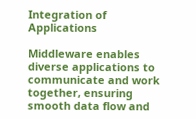Integration of Applications

Middleware enables diverse applications to communicate and work together, ensuring smooth data flow and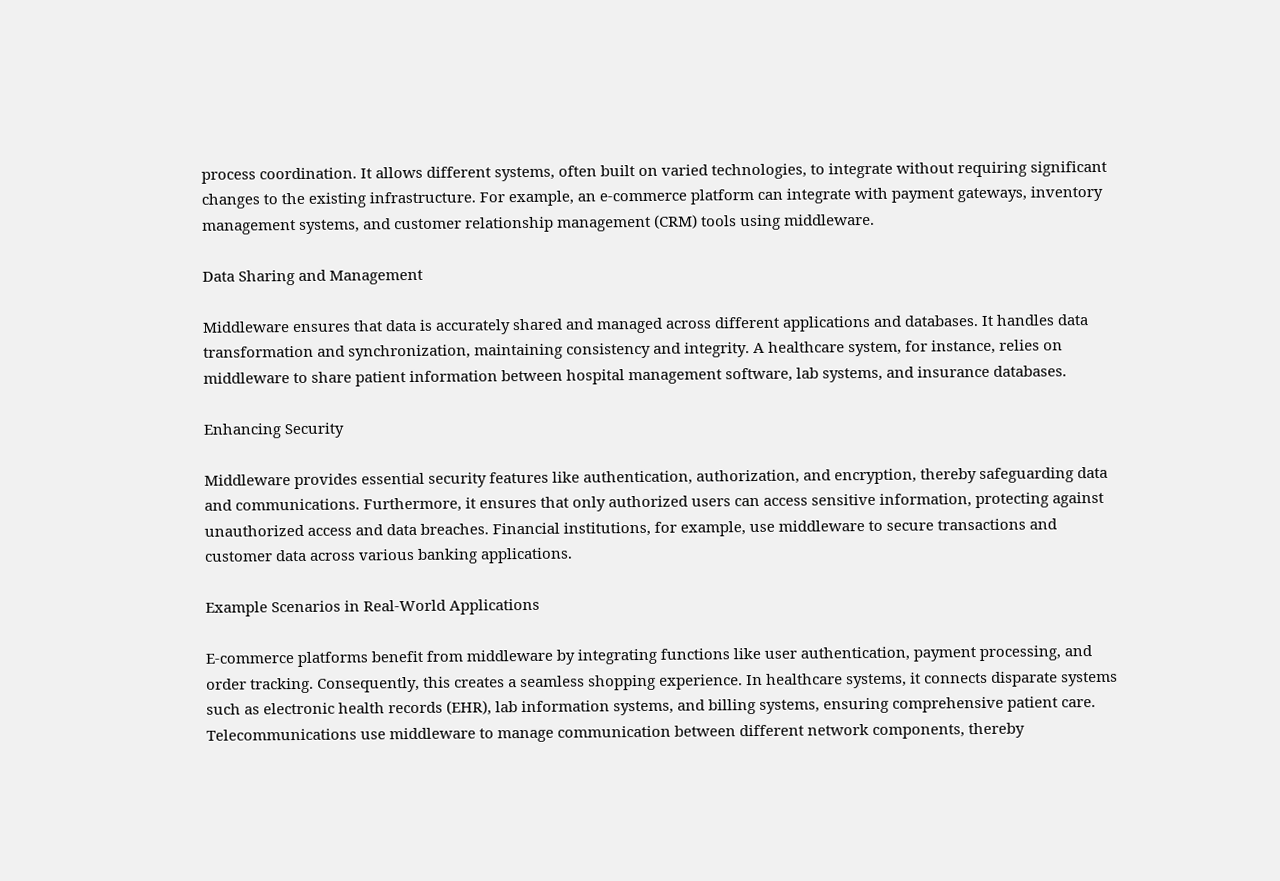process coordination. It allows different systems, often built on varied technologies, to integrate without requiring significant changes to the existing infrastructure. For example, an e-commerce platform can integrate with payment gateways, inventory management systems, and customer relationship management (CRM) tools using middleware.

Data Sharing and Management

Middleware ensures that data is accurately shared and managed across different applications and databases. It handles data transformation and synchronization, maintaining consistency and integrity. A healthcare system, for instance, relies on middleware to share patient information between hospital management software, lab systems, and insurance databases.

Enhancing Security

Middleware provides essential security features like authentication, authorization, and encryption, thereby safeguarding data and communications. Furthermore, it ensures that only authorized users can access sensitive information, protecting against unauthorized access and data breaches. Financial institutions, for example, use middleware to secure transactions and customer data across various banking applications.

Example Scenarios in Real-World Applications

E-commerce platforms benefit from middleware by integrating functions like user authentication, payment processing, and order tracking. Consequently, this creates a seamless shopping experience. In healthcare systems, it connects disparate systems such as electronic health records (EHR), lab information systems, and billing systems, ensuring comprehensive patient care. Telecommunications use middleware to manage communication between different network components, thereby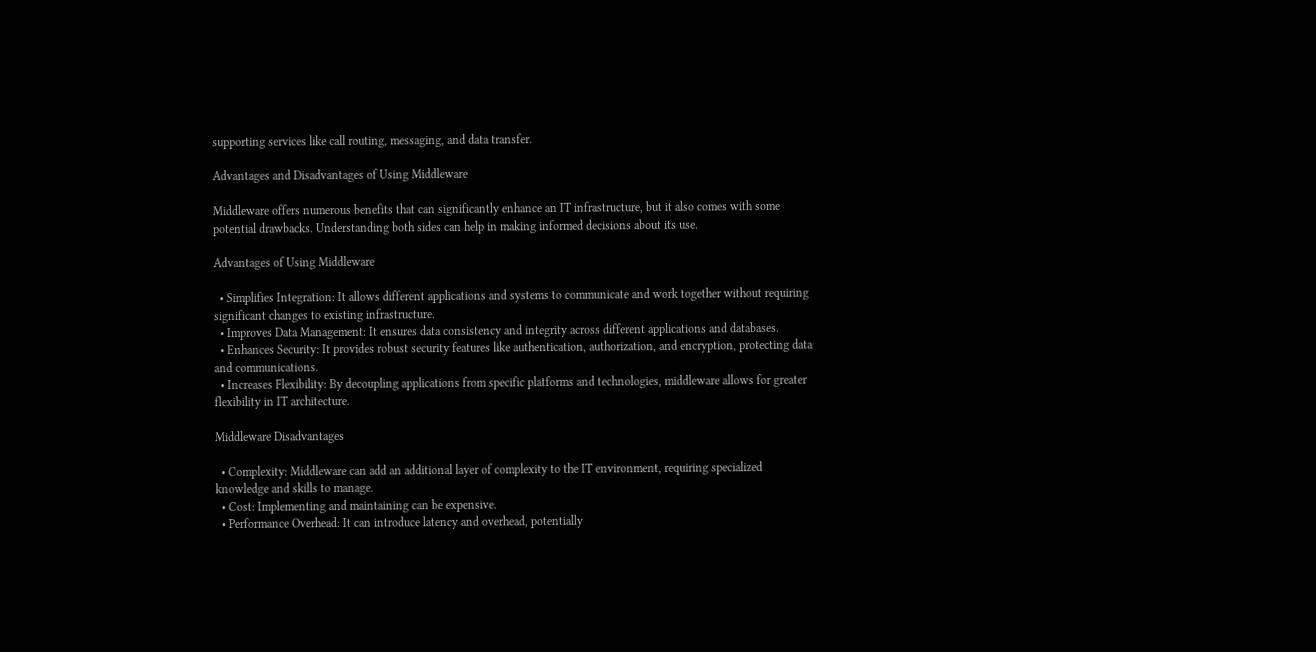supporting services like call routing, messaging, and data transfer.

Advantages and Disadvantages of Using Middleware

Middleware offers numerous benefits that can significantly enhance an IT infrastructure, but it also comes with some potential drawbacks. Understanding both sides can help in making informed decisions about its use.

Advantages of Using Middleware

  • Simplifies Integration: It allows different applications and systems to communicate and work together without requiring significant changes to existing infrastructure.
  • Improves Data Management: It ensures data consistency and integrity across different applications and databases.
  • Enhances Security: It provides robust security features like authentication, authorization, and encryption, protecting data and communications.
  • Increases Flexibility: By decoupling applications from specific platforms and technologies, middleware allows for greater flexibility in IT architecture.

Middleware Disadvantages

  • Complexity: Middleware can add an additional layer of complexity to the IT environment, requiring specialized knowledge and skills to manage.
  • Cost: Implementing and maintaining can be expensive.
  • Performance Overhead: It can introduce latency and overhead, potentially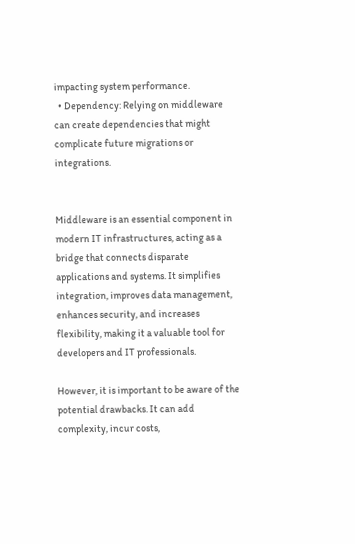impacting system performance.
  • Dependency: Relying on middleware can create dependencies that might complicate future migrations or integrations.


Middleware is an essential component in modern IT infrastructures, acting as a bridge that connects disparate applications and systems. It simplifies integration, improves data management, enhances security, and increases flexibility, making it a valuable tool for developers and IT professionals.

However, it is important to be aware of the potential drawbacks. It can add complexity, incur costs,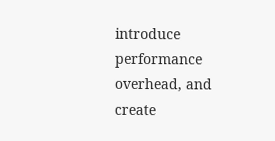introduce performance overhead, and create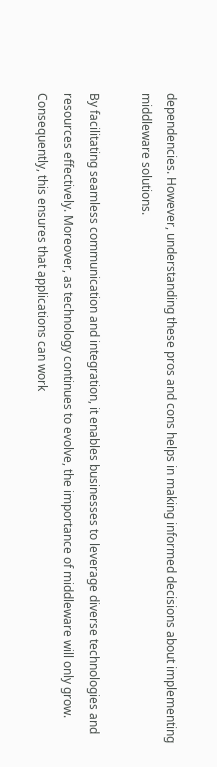dependencies. However, understanding these pros and cons helps in making informed decisions about implementing middleware solutions.

By facilitating seamless communication and integration, it enables businesses to leverage diverse technologies and resources effectively. Moreover, as technology continues to evolve, the importance of middleware will only grow. Consequently, this ensures that applications can work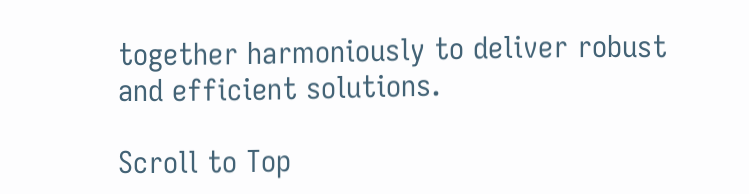together harmoniously to deliver robust and efficient solutions.

Scroll to Top